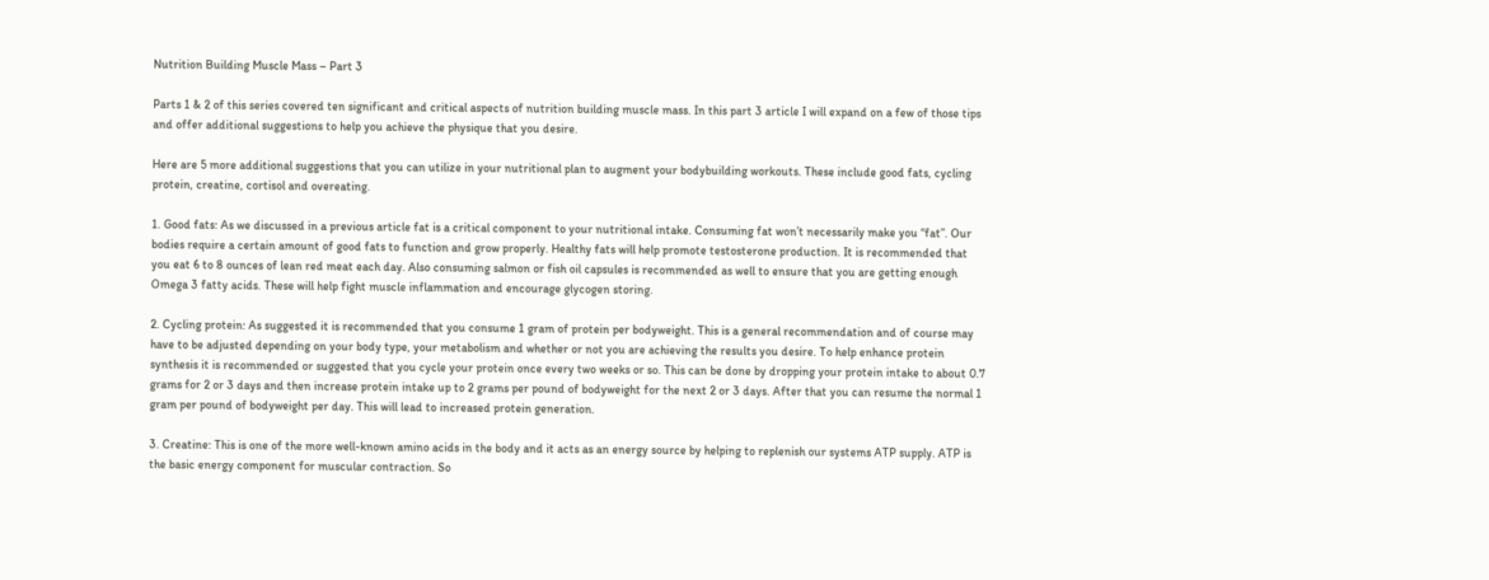Nutrition Building Muscle Mass – Part 3

Parts 1 & 2 of this series covered ten significant and critical aspects of nutrition building muscle mass. In this part 3 article I will expand on a few of those tips and offer additional suggestions to help you achieve the physique that you desire.

Here are 5 more additional suggestions that you can utilize in your nutritional plan to augment your bodybuilding workouts. These include good fats, cycling protein, creatine, cortisol and overeating.

1. Good fats: As we discussed in a previous article fat is a critical component to your nutritional intake. Consuming fat won’t necessarily make you “fat”. Our bodies require a certain amount of good fats to function and grow properly. Healthy fats will help promote testosterone production. It is recommended that you eat 6 to 8 ounces of lean red meat each day. Also consuming salmon or fish oil capsules is recommended as well to ensure that you are getting enough Omega 3 fatty acids. These will help fight muscle inflammation and encourage glycogen storing.

2. Cycling protein: As suggested it is recommended that you consume 1 gram of protein per bodyweight. This is a general recommendation and of course may have to be adjusted depending on your body type, your metabolism and whether or not you are achieving the results you desire. To help enhance protein synthesis it is recommended or suggested that you cycle your protein once every two weeks or so. This can be done by dropping your protein intake to about 0.7 grams for 2 or 3 days and then increase protein intake up to 2 grams per pound of bodyweight for the next 2 or 3 days. After that you can resume the normal 1 gram per pound of bodyweight per day. This will lead to increased protein generation.

3. Creatine: This is one of the more well-known amino acids in the body and it acts as an energy source by helping to replenish our systems ATP supply. ATP is the basic energy component for muscular contraction. So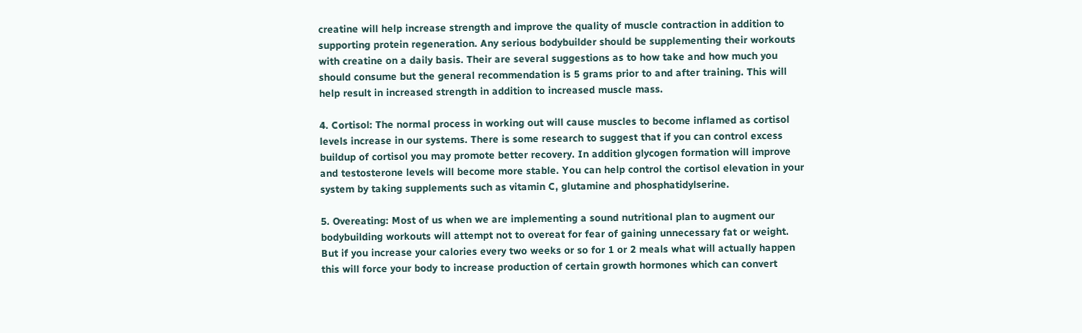creatine will help increase strength and improve the quality of muscle contraction in addition to supporting protein regeneration. Any serious bodybuilder should be supplementing their workouts with creatine on a daily basis. Their are several suggestions as to how take and how much you should consume but the general recommendation is 5 grams prior to and after training. This will help result in increased strength in addition to increased muscle mass.

4. Cortisol: The normal process in working out will cause muscles to become inflamed as cortisol levels increase in our systems. There is some research to suggest that if you can control excess buildup of cortisol you may promote better recovery. In addition glycogen formation will improve and testosterone levels will become more stable. You can help control the cortisol elevation in your system by taking supplements such as vitamin C, glutamine and phosphatidylserine.

5. Overeating: Most of us when we are implementing a sound nutritional plan to augment our bodybuilding workouts will attempt not to overeat for fear of gaining unnecessary fat or weight. But if you increase your calories every two weeks or so for 1 or 2 meals what will actually happen this will force your body to increase production of certain growth hormones which can convert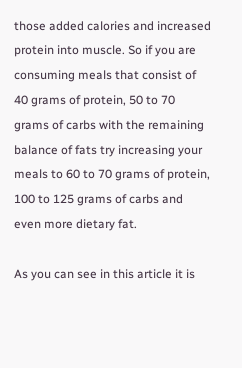those added calories and increased protein into muscle. So if you are consuming meals that consist of 40 grams of protein, 50 to 70 grams of carbs with the remaining balance of fats try increasing your meals to 60 to 70 grams of protein, 100 to 125 grams of carbs and even more dietary fat.

As you can see in this article it is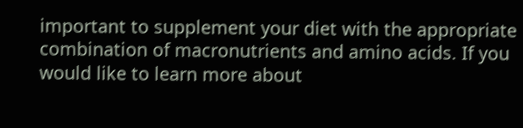important to supplement your diet with the appropriate combination of macronutrients and amino acids. If you would like to learn more about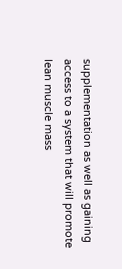supplementation as well as gaining access to a system that will promote lean muscle mass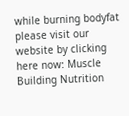while burning bodyfat please visit our website by clicking here now: Muscle Building Nutrition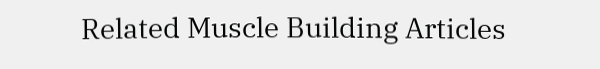Related Muscle Building Articles